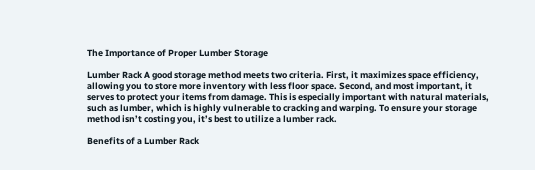The Importance of Proper Lumber Storage

Lumber Rack A good storage method meets two criteria. First, it maximizes space efficiency, allowing you to store more inventory with less floor space. Second, and most important, it serves to protect your items from damage. This is especially important with natural materials, such as lumber, which is highly vulnerable to cracking and warping. To ensure your storage method isn’t costing you, it’s best to utilize a lumber rack.

Benefits of a Lumber Rack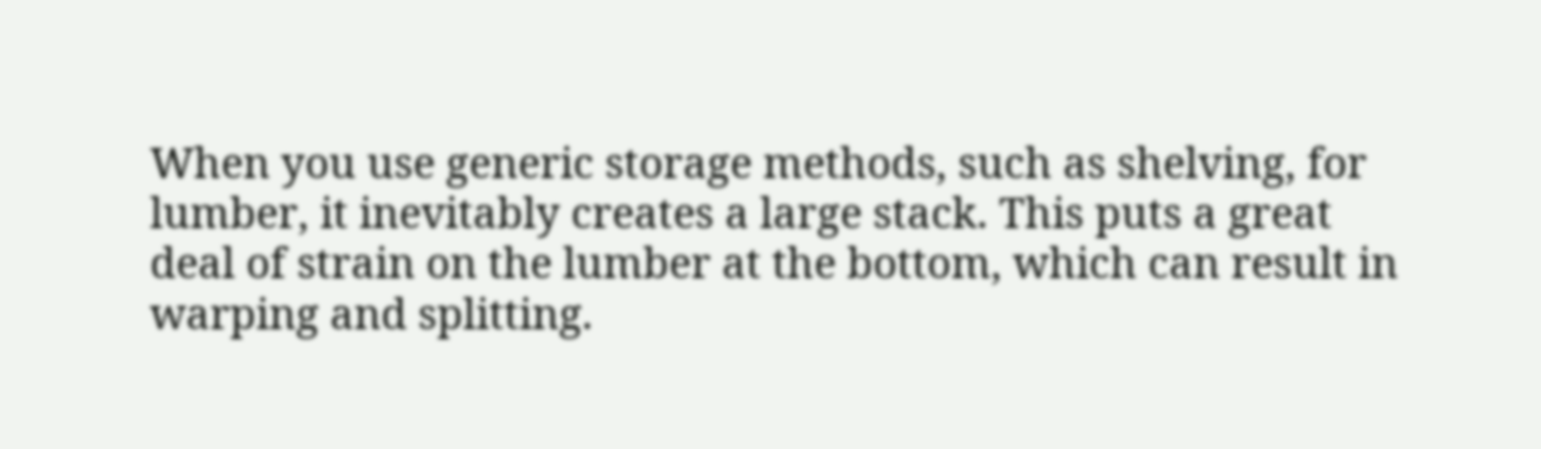When you use generic storage methods, such as shelving, for lumber, it inevitably creates a large stack. This puts a great deal of strain on the lumber at the bottom, which can result in warping and splitting.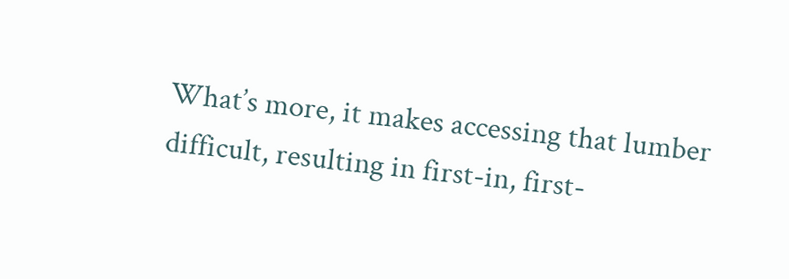What’s more, it makes accessing that lumber difficult, resulting in first-in, first-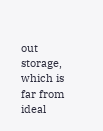out storage, which is far from ideal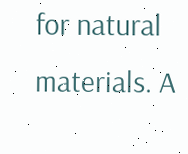for natural materials. A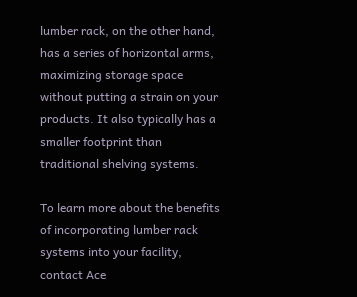lumber rack, on the other hand, has a series of horizontal arms, maximizing storage space without putting a strain on your products. It also typically has a smaller footprint than traditional shelving systems.

To learn more about the benefits of incorporating lumber rack systems into your facility, contact Ace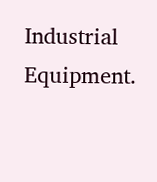Industrial Equipment.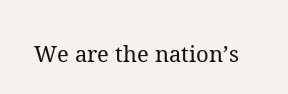We are the nation’s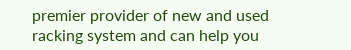premier provider of new and used racking system and can help you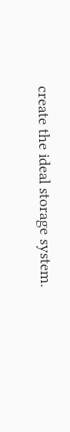create the ideal storage system.